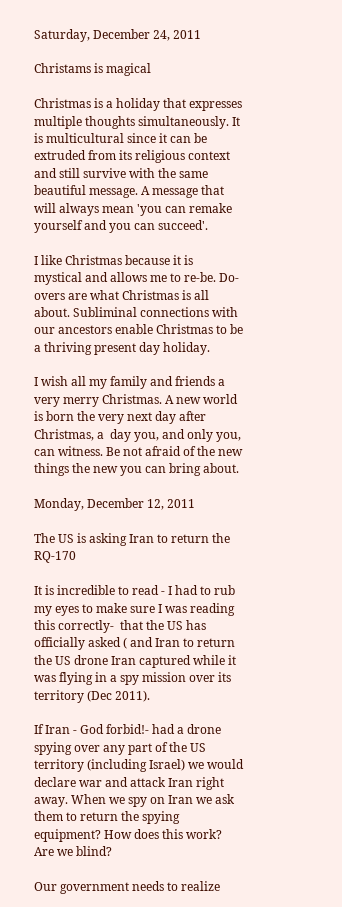Saturday, December 24, 2011

Christams is magical

Christmas is a holiday that expresses multiple thoughts simultaneously. It is multicultural since it can be extruded from its religious context and still survive with the same beautiful message. A message that will always mean 'you can remake yourself and you can succeed'.

I like Christmas because it is mystical and allows me to re-be. Do-overs are what Christmas is all about. Subliminal connections with our ancestors enable Christmas to be a thriving present day holiday.

I wish all my family and friends a very merry Christmas. A new world is born the very next day after Christmas, a  day you, and only you, can witness. Be not afraid of the new things the new you can bring about.

Monday, December 12, 2011

The US is asking Iran to return the RQ-170

It is incredible to read - I had to rub my eyes to make sure I was reading this correctly-  that the US has officially asked ( and Iran to return the US drone Iran captured while it was flying in a spy mission over its territory (Dec 2011).

If Iran - God forbid!- had a drone spying over any part of the US territory (including Israel) we would declare war and attack Iran right away. When we spy on Iran we ask them to return the spying equipment? How does this work? Are we blind?

Our government needs to realize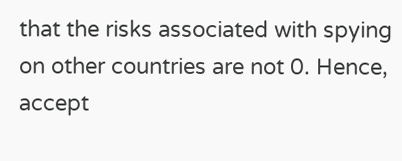that the risks associated with spying on other countries are not 0. Hence, accept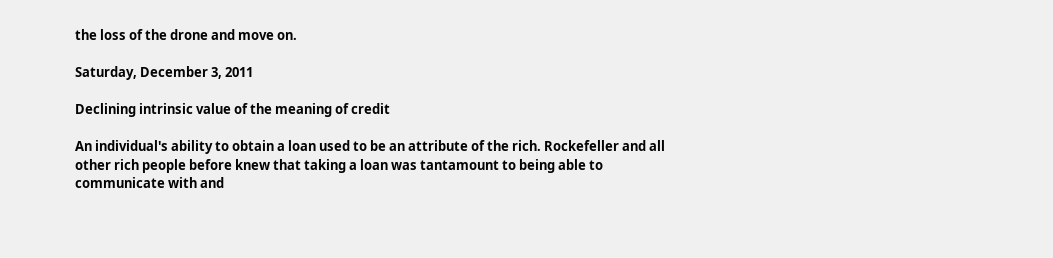the loss of the drone and move on.

Saturday, December 3, 2011

Declining intrinsic value of the meaning of credit

An individual's ability to obtain a loan used to be an attribute of the rich. Rockefeller and all other rich people before knew that taking a loan was tantamount to being able to communicate with and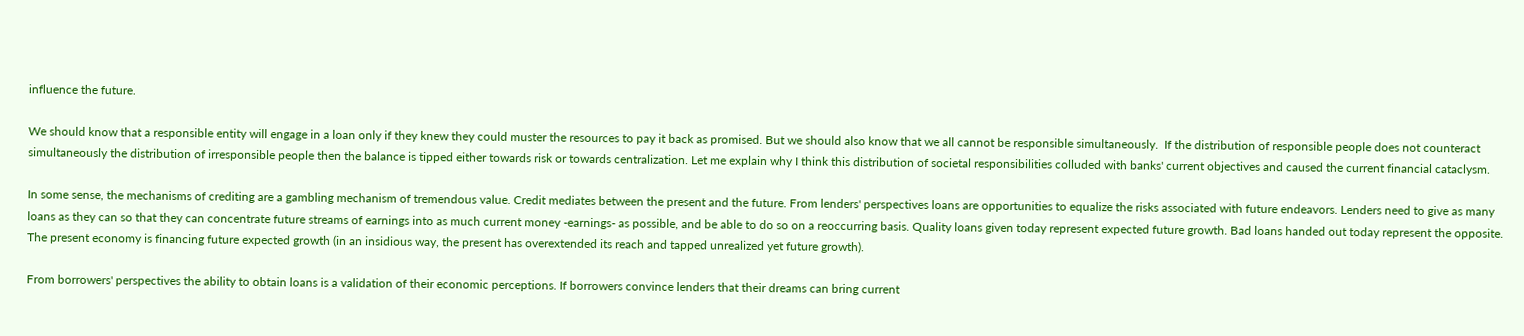influence the future.

We should know that a responsible entity will engage in a loan only if they knew they could muster the resources to pay it back as promised. But we should also know that we all cannot be responsible simultaneously.  If the distribution of responsible people does not counteract simultaneously the distribution of irresponsible people then the balance is tipped either towards risk or towards centralization. Let me explain why I think this distribution of societal responsibilities colluded with banks' current objectives and caused the current financial cataclysm.

In some sense, the mechanisms of crediting are a gambling mechanism of tremendous value. Credit mediates between the present and the future. From lenders' perspectives loans are opportunities to equalize the risks associated with future endeavors. Lenders need to give as many loans as they can so that they can concentrate future streams of earnings into as much current money -earnings- as possible, and be able to do so on a reoccurring basis. Quality loans given today represent expected future growth. Bad loans handed out today represent the opposite. The present economy is financing future expected growth (in an insidious way, the present has overextended its reach and tapped unrealized yet future growth).

From borrowers' perspectives the ability to obtain loans is a validation of their economic perceptions. If borrowers convince lenders that their dreams can bring current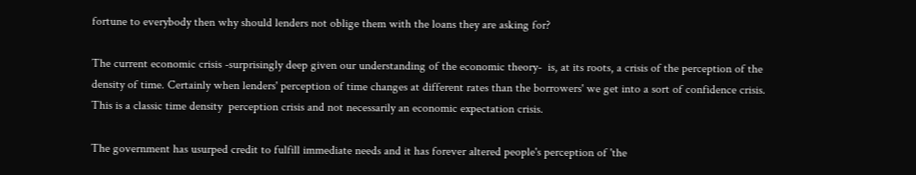fortune to everybody then why should lenders not oblige them with the loans they are asking for?

The current economic crisis -surprisingly deep given our understanding of the economic theory-  is, at its roots, a crisis of the perception of the density of time. Certainly when lenders' perception of time changes at different rates than the borrowers' we get into a sort of confidence crisis. This is a classic time density  perception crisis and not necessarily an economic expectation crisis.

The government has usurped credit to fulfill immediate needs and it has forever altered people's perception of 'the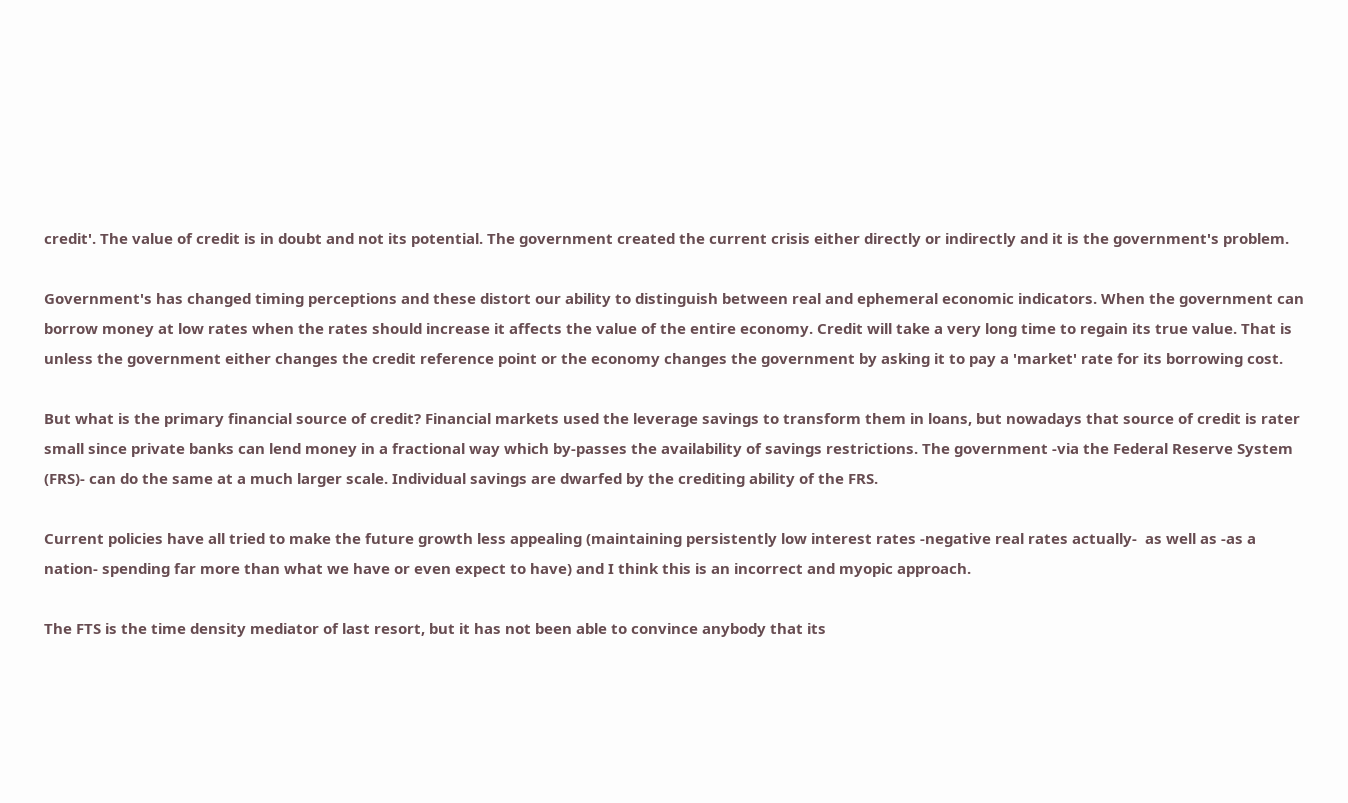credit'. The value of credit is in doubt and not its potential. The government created the current crisis either directly or indirectly and it is the government's problem.

Government's has changed timing perceptions and these distort our ability to distinguish between real and ephemeral economic indicators. When the government can borrow money at low rates when the rates should increase it affects the value of the entire economy. Credit will take a very long time to regain its true value. That is unless the government either changes the credit reference point or the economy changes the government by asking it to pay a 'market' rate for its borrowing cost.

But what is the primary financial source of credit? Financial markets used the leverage savings to transform them in loans, but nowadays that source of credit is rater small since private banks can lend money in a fractional way which by-passes the availability of savings restrictions. The government -via the Federal Reserve System (FRS)- can do the same at a much larger scale. Individual savings are dwarfed by the crediting ability of the FRS.

Current policies have all tried to make the future growth less appealing (maintaining persistently low interest rates -negative real rates actually-  as well as -as a nation- spending far more than what we have or even expect to have) and I think this is an incorrect and myopic approach.

The FTS is the time density mediator of last resort, but it has not been able to convince anybody that its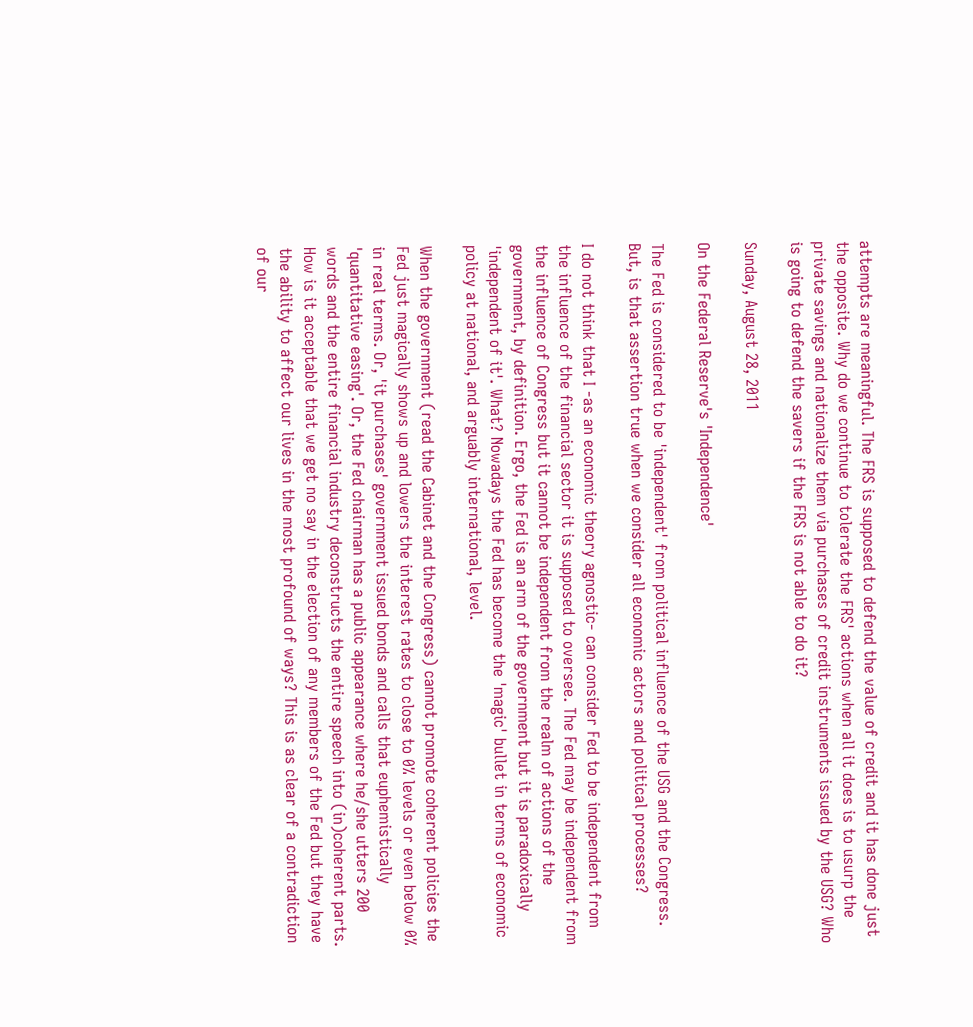attempts are meaningful. The FRS is supposed to defend the value of credit and it has done just the opposite. Why do we continue to tolerate the FRS' actions when all it does is to usurp the private savings and nationalize them via purchases of credit instruments issued by the USG? Who is going to defend the savers if the FRS is not able to do it?

Sunday, August 28, 2011

On the Federal Reserve's 'Independence'

The Fed is considered to be 'independent' from political influence of the USG and the Congress. But, is that assertion true when we consider all economic actors and political processes?

I do not think that I -as an economic theory agnostic- can consider Fed to be independent from the influence of the financial sector it is supposed to oversee. The Fed may be independent from the influence of Congress but it cannot be independent from the realm of actions of the government, by definition. Ergo, the Fed is an arm of the government but it is paradoxically 'independent of it'. What? Nowadays the Fed has become the 'magic' bullet in terms of economic policy at national, and arguably international, level.

When the government (read the Cabinet and the Congress) cannot promote coherent policies the Fed just magically shows up and lowers the interest rates to close to 0% levels or even below 0% in real terms. Or, 'it purchases' government issued bonds and calls that euphemistically 'quantitative easing'. Or, the Fed chairman has a public appearance where he/she utters 200 words and the entire financial industry deconstructs the entire speech into (in)coherent parts. How is it acceptable that we get no say in the election of any members of the Fed but they have the ability to affect our lives in the most profound of ways? This is as clear of a contradiction of our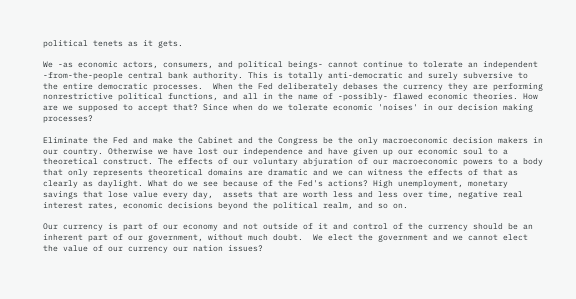political tenets as it gets.

We -as economic actors, consumers, and political beings- cannot continue to tolerate an independent -from-the-people central bank authority. This is totally anti-democratic and surely subversive to the entire democratic processes.  When the Fed deliberately debases the currency they are performing nonrestrictive political functions, and all in the name of -possibly- flawed economic theories. How are we supposed to accept that? Since when do we tolerate economic 'noises' in our decision making processes?

Eliminate the Fed and make the Cabinet and the Congress be the only macroeconomic decision makers in our country. Otherwise we have lost our independence and have given up our economic soul to a theoretical construct. The effects of our voluntary abjuration of our macroeconomic powers to a body that only represents theoretical domains are dramatic and we can witness the effects of that as clearly as daylight. What do we see because of the Fed's actions? High unemployment, monetary savings that lose value every day,  assets that are worth less and less over time, negative real interest rates, economic decisions beyond the political realm, and so on.

Our currency is part of our economy and not outside of it and control of the currency should be an inherent part of our government, without much doubt.  We elect the government and we cannot elect the value of our currency our nation issues?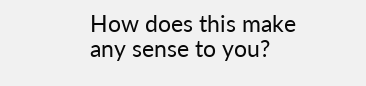How does this make any sense to you?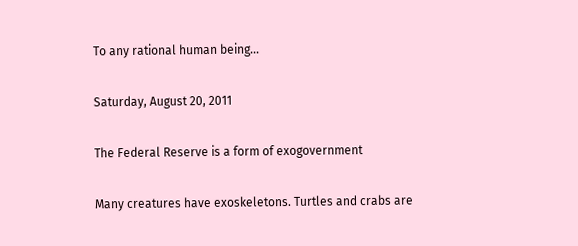To any rational human being...

Saturday, August 20, 2011

The Federal Reserve is a form of exogovernment

Many creatures have exoskeletons. Turtles and crabs are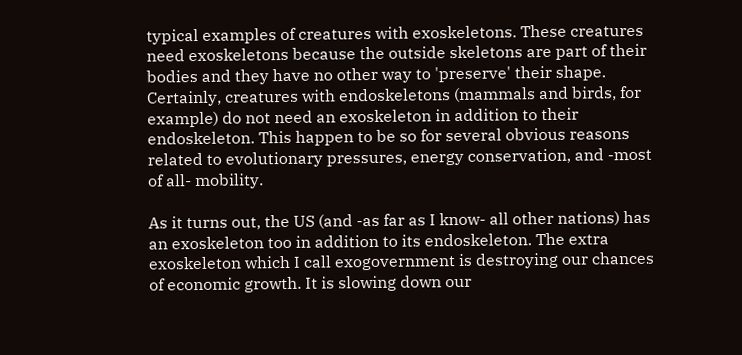typical examples of creatures with exoskeletons. These creatures need exoskeletons because the outside skeletons are part of their bodies and they have no other way to 'preserve' their shape. Certainly, creatures with endoskeletons (mammals and birds, for example) do not need an exoskeleton in addition to their endoskeleton. This happen to be so for several obvious reasons related to evolutionary pressures, energy conservation, and -most of all- mobility.

As it turns out, the US (and -as far as I know- all other nations) has an exoskeleton too in addition to its endoskeleton. The extra exoskeleton which I call exogovernment is destroying our chances of economic growth. It is slowing down our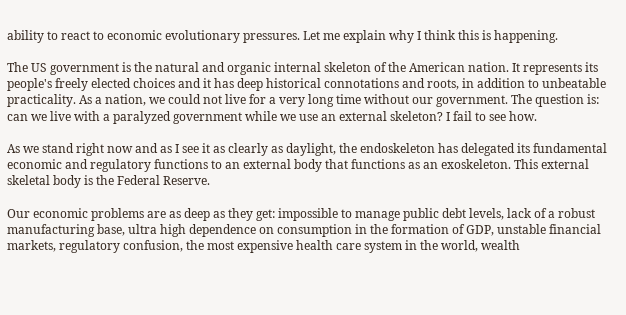ability to react to economic evolutionary pressures. Let me explain why I think this is happening.

The US government is the natural and organic internal skeleton of the American nation. It represents its people's freely elected choices and it has deep historical connotations and roots, in addition to unbeatable practicality. As a nation, we could not live for a very long time without our government. The question is: can we live with a paralyzed government while we use an external skeleton? I fail to see how.

As we stand right now and as I see it as clearly as daylight, the endoskeleton has delegated its fundamental economic and regulatory functions to an external body that functions as an exoskeleton. This external skeletal body is the Federal Reserve.

Our economic problems are as deep as they get: impossible to manage public debt levels, lack of a robust manufacturing base, ultra high dependence on consumption in the formation of GDP, unstable financial markets, regulatory confusion, the most expensive health care system in the world, wealth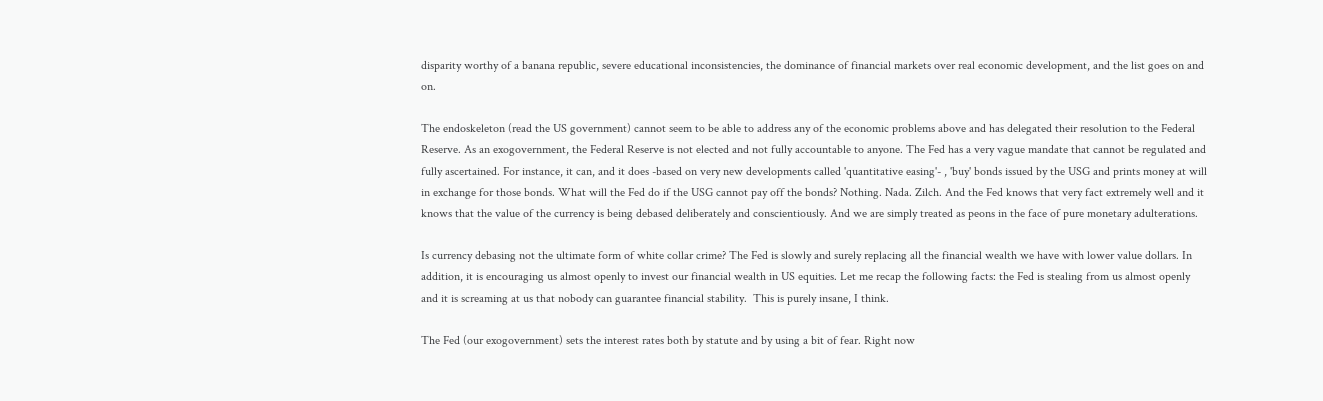disparity worthy of a banana republic, severe educational inconsistencies, the dominance of financial markets over real economic development, and the list goes on and on.

The endoskeleton (read the US government) cannot seem to be able to address any of the economic problems above and has delegated their resolution to the Federal Reserve. As an exogovernment, the Federal Reserve is not elected and not fully accountable to anyone. The Fed has a very vague mandate that cannot be regulated and fully ascertained. For instance, it can, and it does -based on very new developments called 'quantitative easing'- , 'buy' bonds issued by the USG and prints money at will in exchange for those bonds. What will the Fed do if the USG cannot pay off the bonds? Nothing. Nada. Zilch. And the Fed knows that very fact extremely well and it knows that the value of the currency is being debased deliberately and conscientiously. And we are simply treated as peons in the face of pure monetary adulterations.

Is currency debasing not the ultimate form of white collar crime? The Fed is slowly and surely replacing all the financial wealth we have with lower value dollars. In addition, it is encouraging us almost openly to invest our financial wealth in US equities. Let me recap the following facts: the Fed is stealing from us almost openly and it is screaming at us that nobody can guarantee financial stability.  This is purely insane, I think.

The Fed (our exogovernment) sets the interest rates both by statute and by using a bit of fear. Right now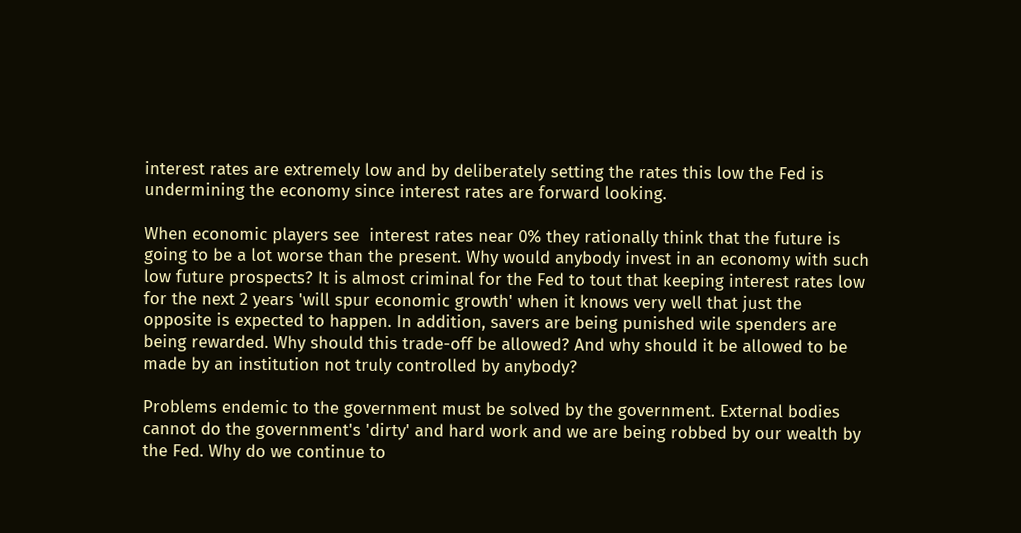interest rates are extremely low and by deliberately setting the rates this low the Fed is undermining the economy since interest rates are forward looking.

When economic players see  interest rates near 0% they rationally think that the future is going to be a lot worse than the present. Why would anybody invest in an economy with such low future prospects? It is almost criminal for the Fed to tout that keeping interest rates low for the next 2 years 'will spur economic growth' when it knows very well that just the opposite is expected to happen. In addition, savers are being punished wile spenders are being rewarded. Why should this trade-off be allowed? And why should it be allowed to be made by an institution not truly controlled by anybody?

Problems endemic to the government must be solved by the government. External bodies cannot do the government's 'dirty' and hard work and we are being robbed by our wealth by the Fed. Why do we continue to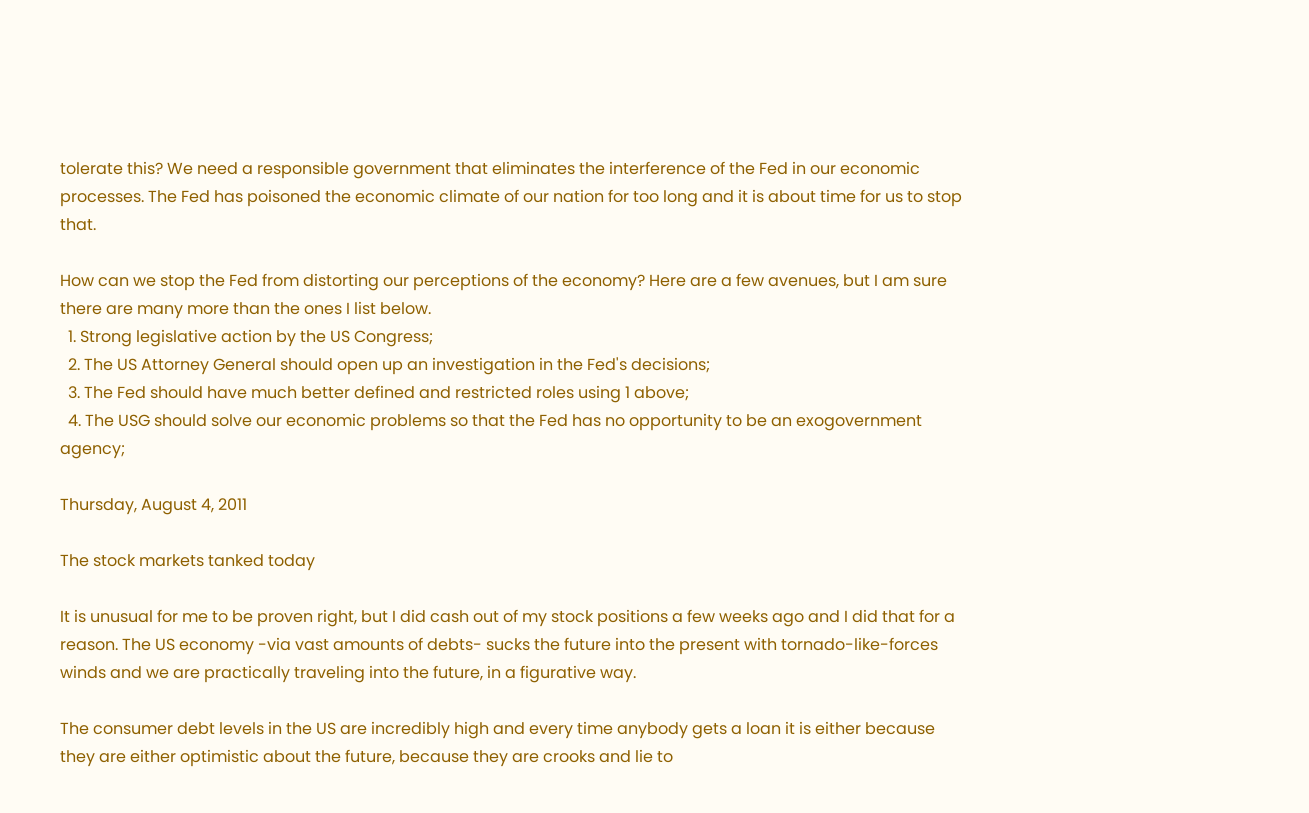tolerate this? We need a responsible government that eliminates the interference of the Fed in our economic processes. The Fed has poisoned the economic climate of our nation for too long and it is about time for us to stop that.

How can we stop the Fed from distorting our perceptions of the economy? Here are a few avenues, but I am sure there are many more than the ones I list below.
  1. Strong legislative action by the US Congress;
  2. The US Attorney General should open up an investigation in the Fed's decisions;
  3. The Fed should have much better defined and restricted roles using 1 above;
  4. The USG should solve our economic problems so that the Fed has no opportunity to be an exogovernment agency;

Thursday, August 4, 2011

The stock markets tanked today

It is unusual for me to be proven right, but I did cash out of my stock positions a few weeks ago and I did that for a reason. The US economy -via vast amounts of debts- sucks the future into the present with tornado-like-forces winds and we are practically traveling into the future, in a figurative way.

The consumer debt levels in the US are incredibly high and every time anybody gets a loan it is either because they are either optimistic about the future, because they are crooks and lie to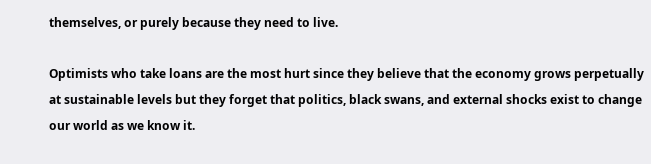themselves, or purely because they need to live.

Optimists who take loans are the most hurt since they believe that the economy grows perpetually at sustainable levels but they forget that politics, black swans, and external shocks exist to change our world as we know it.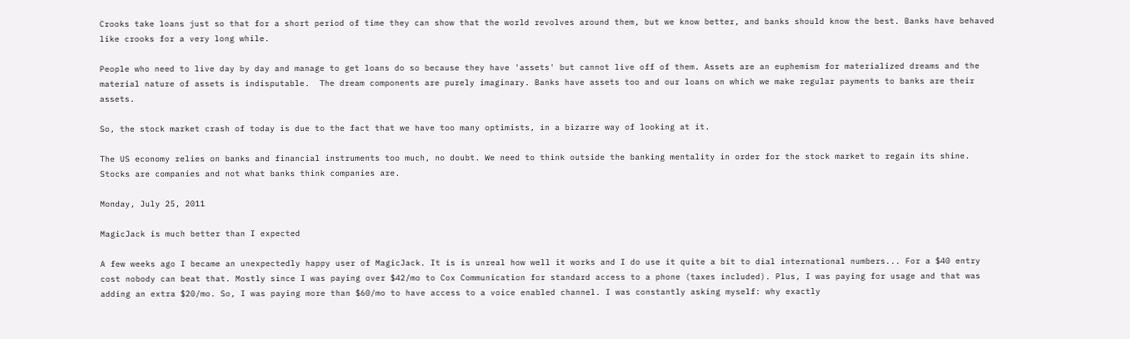Crooks take loans just so that for a short period of time they can show that the world revolves around them, but we know better, and banks should know the best. Banks have behaved like crooks for a very long while.

People who need to live day by day and manage to get loans do so because they have 'assets' but cannot live off of them. Assets are an euphemism for materialized dreams and the material nature of assets is indisputable.  The dream components are purely imaginary. Banks have assets too and our loans on which we make regular payments to banks are their assets.

So, the stock market crash of today is due to the fact that we have too many optimists, in a bizarre way of looking at it.

The US economy relies on banks and financial instruments too much, no doubt. We need to think outside the banking mentality in order for the stock market to regain its shine. Stocks are companies and not what banks think companies are.

Monday, July 25, 2011

MagicJack is much better than I expected

A few weeks ago I became an unexpectedly happy user of MagicJack. It is is unreal how well it works and I do use it quite a bit to dial international numbers... For a $40 entry cost nobody can beat that. Mostly since I was paying over $42/mo to Cox Communication for standard access to a phone (taxes included). Plus, I was paying for usage and that was adding an extra $20/mo. So, I was paying more than $60/mo to have access to a voice enabled channel. I was constantly asking myself: why exactly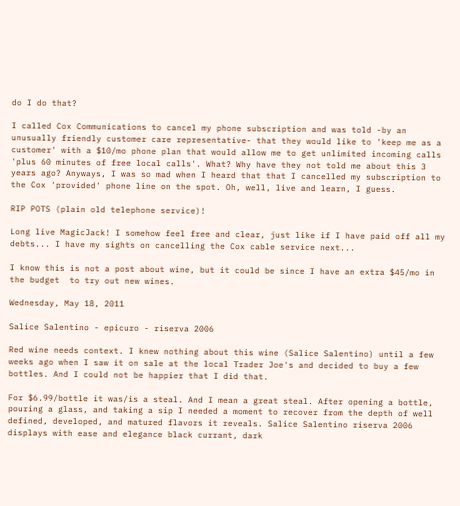do I do that?

I called Cox Communications to cancel my phone subscription and was told -by an unusually friendly customer care representative- that they would like to 'keep me as a customer' with a $10/mo phone plan that would allow me to get unlimited incoming calls 'plus 60 minutes of free local calls'. What? Why have they not told me about this 3 years ago? Anyways, I was so mad when I heard that that I cancelled my subscription to the Cox 'provided' phone line on the spot. Oh, well, live and learn, I guess.

RIP POTS (plain old telephone service)!

Long live MagicJack! I somehow feel free and clear, just like if I have paid off all my debts... I have my sights on cancelling the Cox cable service next...

I know this is not a post about wine, but it could be since I have an extra $45/mo in the budget  to try out new wines.

Wednesday, May 18, 2011

Salice Salentino - epicuro - riserva 2006

Red wine needs context. I knew nothing about this wine (Salice Salentino) until a few weeks ago when I saw it on sale at the local Trader Joe's and decided to buy a few bottles. And I could not be happier that I did that.

For $6.99/bottle it was/is a steal. And I mean a great steal. After opening a bottle, pouring a glass, and taking a sip I needed a moment to recover from the depth of well defined, developed, and matured flavors it reveals. Salice Salentino riserva 2006 displays with ease and elegance black currant, dark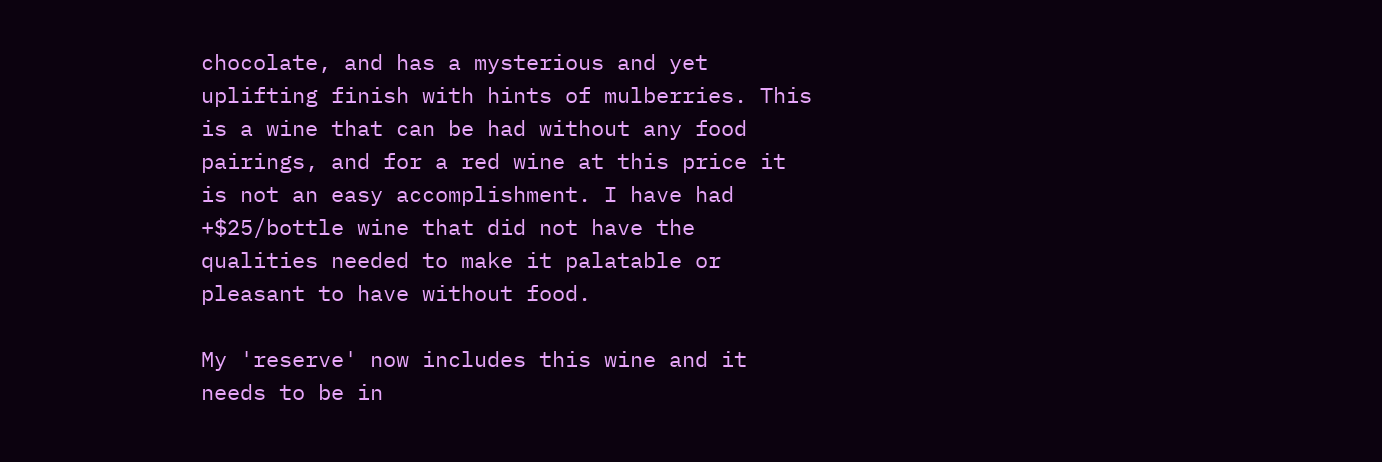chocolate, and has a mysterious and yet uplifting finish with hints of mulberries. This is a wine that can be had without any food pairings, and for a red wine at this price it is not an easy accomplishment. I have had +$25/bottle wine that did not have the qualities needed to make it palatable or pleasant to have without food.

My 'reserve' now includes this wine and it needs to be in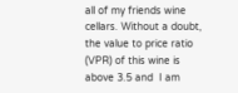all of my friends wine cellars. Without a doubt, the value to price ratio (VPR) of this wine is above 3.5 and  I am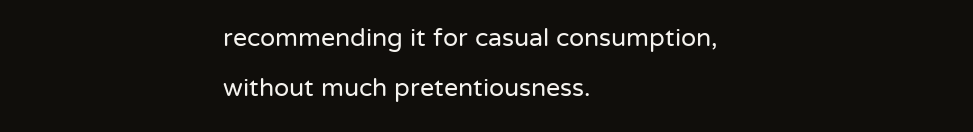recommending it for casual consumption, without much pretentiousness.